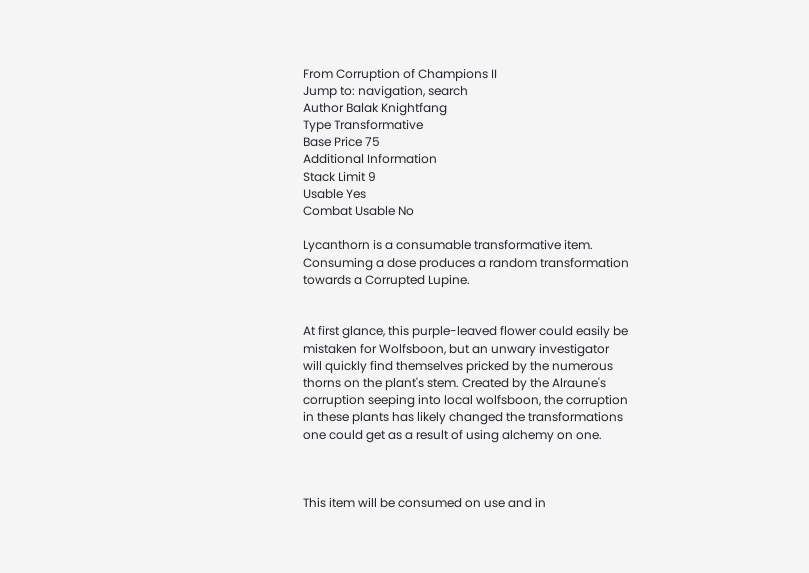From Corruption of Champions II
Jump to: navigation, search
Author Balak Knightfang
Type Transformative
Base Price 75
Additional Information
Stack Limit 9
Usable Yes
Combat Usable No

Lycanthorn is a consumable transformative item. Consuming a dose produces a random transformation towards a Corrupted Lupine.


At first glance, this purple-leaved flower could easily be mistaken for Wolfsboon, but an unwary investigator will quickly find themselves pricked by the numerous thorns on the plant's stem. Created by the Alraune's corruption seeping into local wolfsboon, the corruption in these plants has likely changed the transformations one could get as a result of using alchemy on one.



This item will be consumed on use and in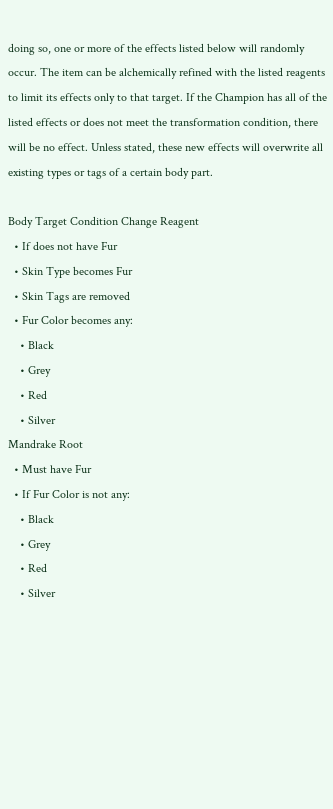doing so, one or more of the effects listed below will randomly occur. The item can be alchemically refined with the listed reagents to limit its effects only to that target. If the Champion has all of the listed effects or does not meet the transformation condition, there will be no effect. Unless stated, these new effects will overwrite all existing types or tags of a certain body part.

Body Target Condition Change Reagent
  • If does not have Fur
  • Skin Type becomes Fur
  • Skin Tags are removed
  • Fur Color becomes any:
    • Black
    • Grey
    • Red
    • Silver
Mandrake Root
  • Must have Fur
  • If Fur Color is not any:
    • Black
    • Grey
    • Red
    • Silver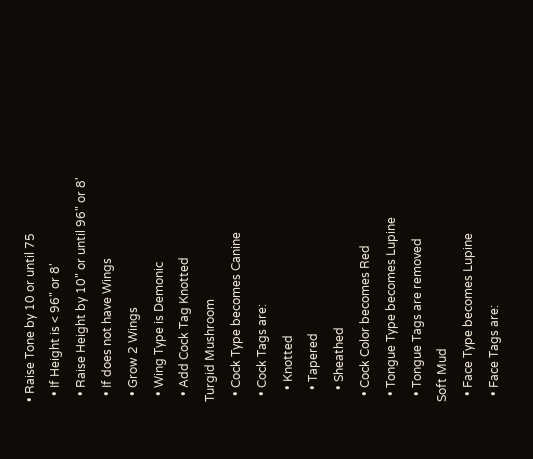• Raise Tone by 10 or until 75
  • If Height is < 96" or 8'
  • Raise Height by 10" or until 96" or 8'
  • If does not have Wings
  • Grow 2 Wings
  • Wing Type is Demonic
  • Add Cock Tag Knotted
Turgid Mushroom
  • Cock Type becomes Canine
  • Cock Tags are:
    • Knotted
    • Tapered
    • Sheathed
  • Cock Color becomes Red
  • Tongue Type becomes Lupine
  • Tongue Tags are removed
Soft Mud
  • Face Type becomes Lupine
  • Face Tags are: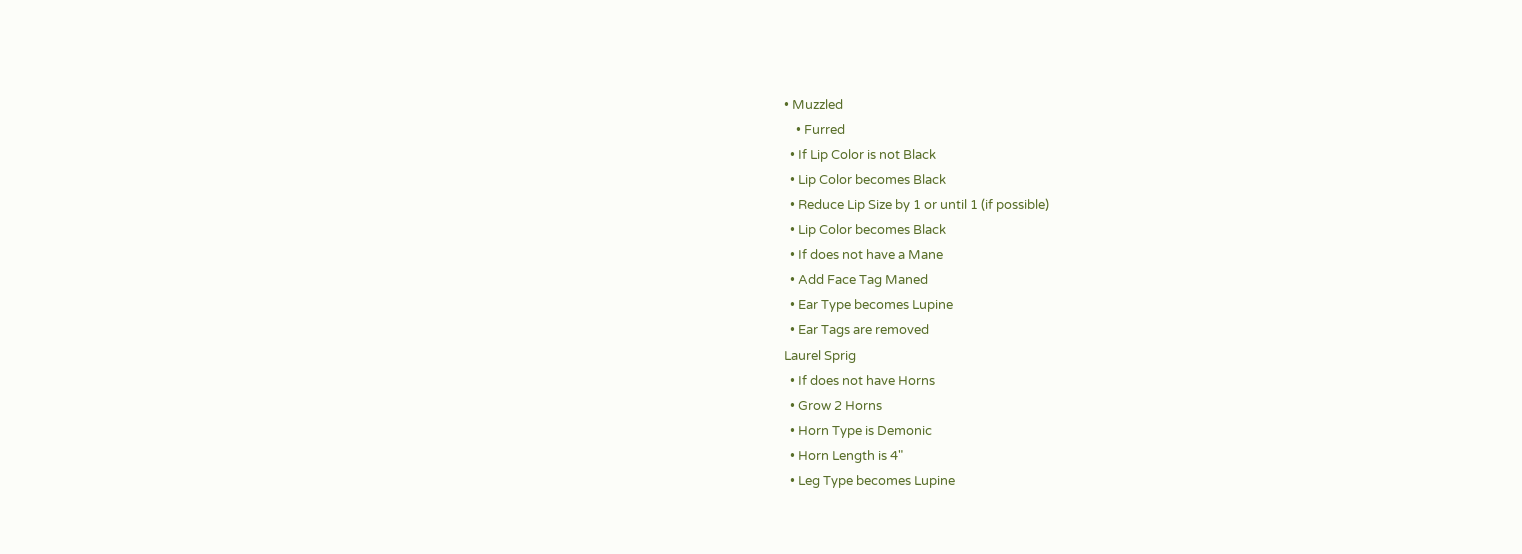• Muzzled
    • Furred
  • If Lip Color is not Black
  • Lip Color becomes Black
  • Reduce Lip Size by 1 or until 1 (if possible)
  • Lip Color becomes Black
  • If does not have a Mane
  • Add Face Tag Maned
  • Ear Type becomes Lupine
  • Ear Tags are removed
Laurel Sprig
  • If does not have Horns
  • Grow 2 Horns
  • Horn Type is Demonic
  • Horn Length is 4"
  • Leg Type becomes Lupine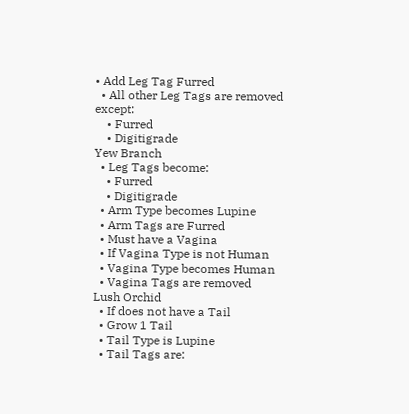• Add Leg Tag Furred
  • All other Leg Tags are removed except:
    • Furred
    • Digitigrade
Yew Branch
  • Leg Tags become:
    • Furred
    • Digitigrade
  • Arm Type becomes Lupine
  • Arm Tags are Furred
  • Must have a Vagina
  • If Vagina Type is not Human
  • Vagina Type becomes Human
  • Vagina Tags are removed
Lush Orchid
  • If does not have a Tail
  • Grow 1 Tail
  • Tail Type is Lupine
  • Tail Tags are: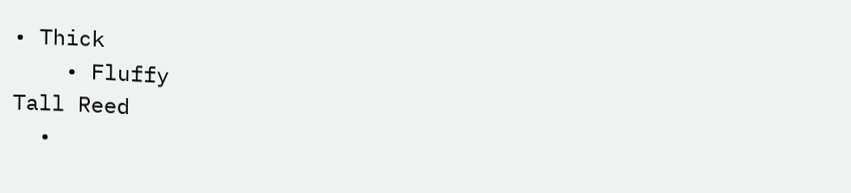• Thick
    • Fluffy
Tall Reed
  •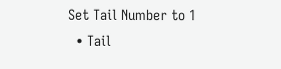Set Tail Number to 1
  • Tail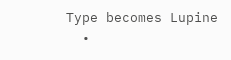Type becomes Lupine
  •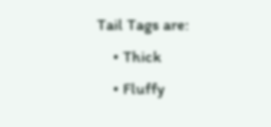Tail Tags are:
    • Thick
    • Fluffy